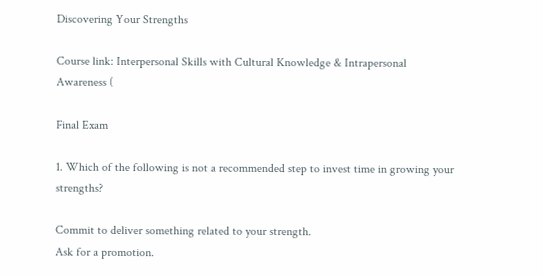Discovering Your Strengths

Course link: Interpersonal Skills with Cultural Knowledge & Intrapersonal Awareness (

Final Exam

1. Which of the following is not a recommended step to invest time in growing your strengths?

Commit to deliver something related to your strength.
Ask for a promotion.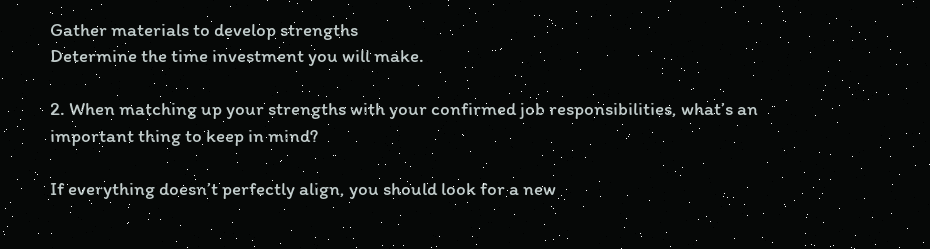Gather materials to develop strengths
Determine the time investment you will make.

2. When matching up your strengths with your confirmed job responsibilities, what’s an important thing to keep in mind?

If everything doesn’t perfectly align, you should look for a new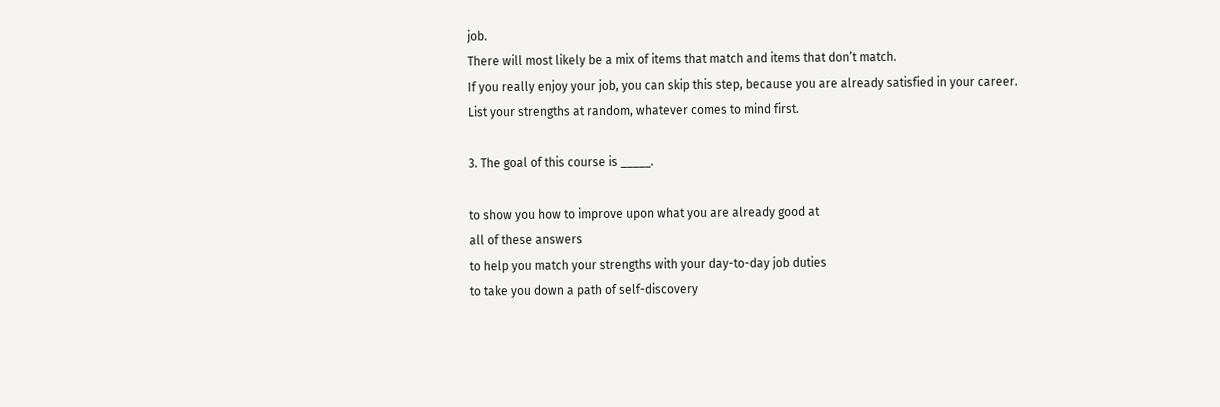job.
There will most likely be a mix of items that match and items that don’t match.
If you really enjoy your job, you can skip this step, because you are already satisfied in your career.
List your strengths at random, whatever comes to mind first.

3. The goal of this course is _____.

to show you how to improve upon what you are already good at
all of these answers
to help you match your strengths with your day-to-day job duties
to take you down a path of self-discovery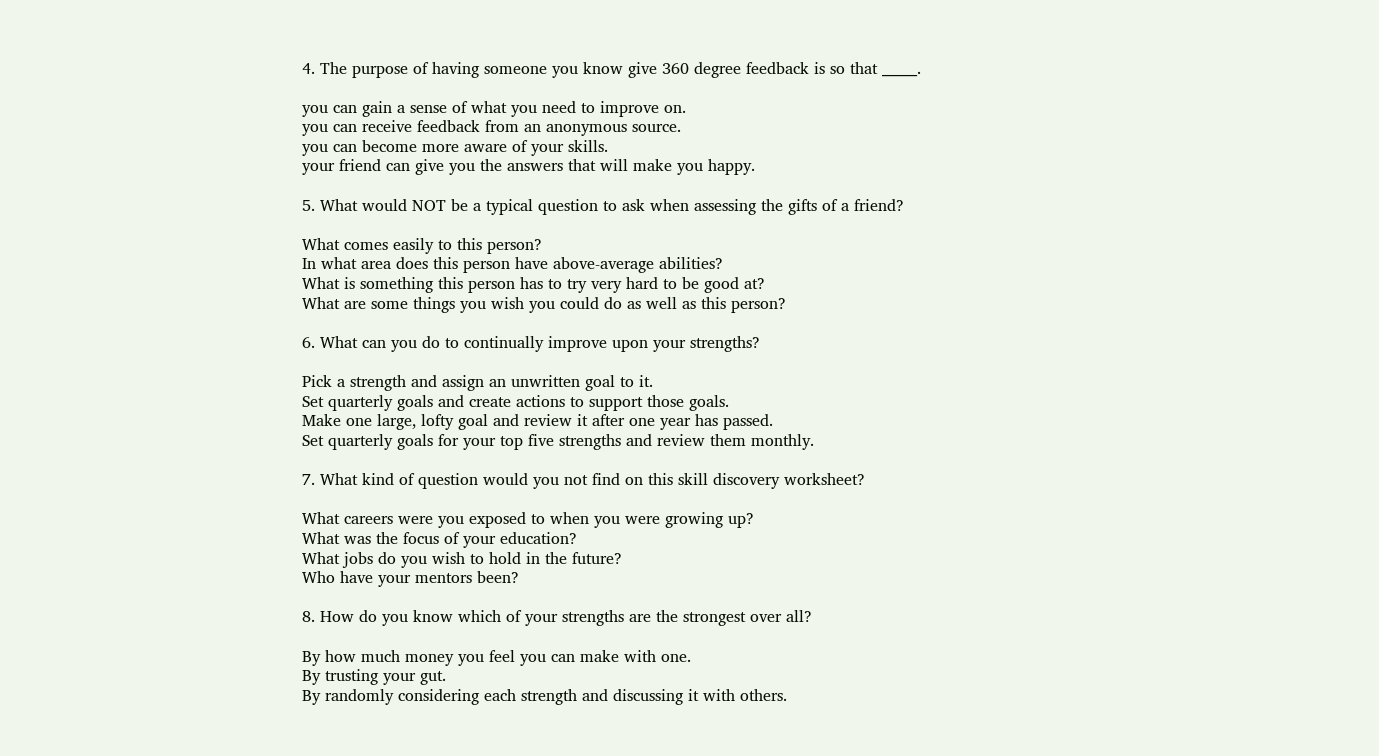4. The purpose of having someone you know give 360 degree feedback is so that _____.

you can gain a sense of what you need to improve on.
you can receive feedback from an anonymous source.
you can become more aware of your skills.
your friend can give you the answers that will make you happy.

5. What would NOT be a typical question to ask when assessing the gifts of a friend?

What comes easily to this person?
In what area does this person have above-average abilities?
What is something this person has to try very hard to be good at?
What are some things you wish you could do as well as this person?

6. What can you do to continually improve upon your strengths?

Pick a strength and assign an unwritten goal to it.
Set quarterly goals and create actions to support those goals.
Make one large, lofty goal and review it after one year has passed.
Set quarterly goals for your top five strengths and review them monthly.

7. What kind of question would you not find on this skill discovery worksheet?

What careers were you exposed to when you were growing up?
What was the focus of your education?
What jobs do you wish to hold in the future?
Who have your mentors been?

8. How do you know which of your strengths are the strongest over all?

By how much money you feel you can make with one.
By trusting your gut.
By randomly considering each strength and discussing it with others.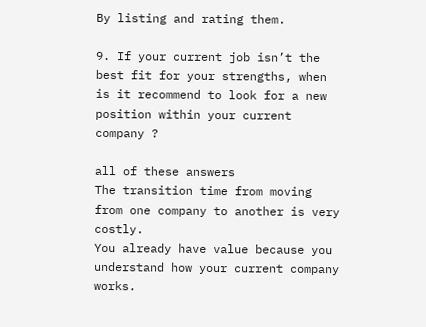By listing and rating them.

9. If your current job isn’t the best fit for your strengths, when is it recommend to look for a new position within your current company ?

all of these answers
The transition time from moving from one company to another is very costly.
You already have value because you understand how your current company works.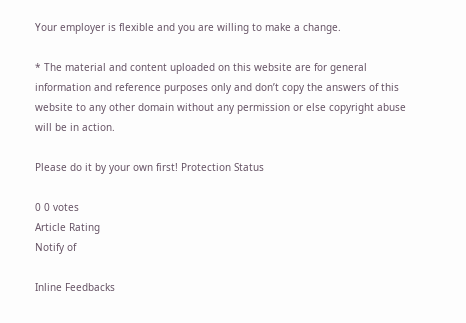Your employer is flexible and you are willing to make a change.

* The material and content uploaded on this website are for general information and reference purposes only and don’t copy the answers of this website to any other domain without any permission or else copyright abuse will be in action.

Please do it by your own first! Protection Status

0 0 votes
Article Rating
Notify of

Inline Feedbacks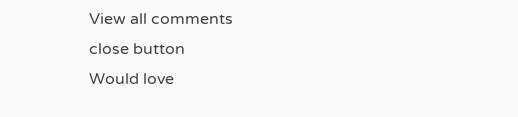View all comments
close button
Would love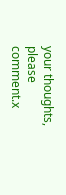your thoughts, please comment.x